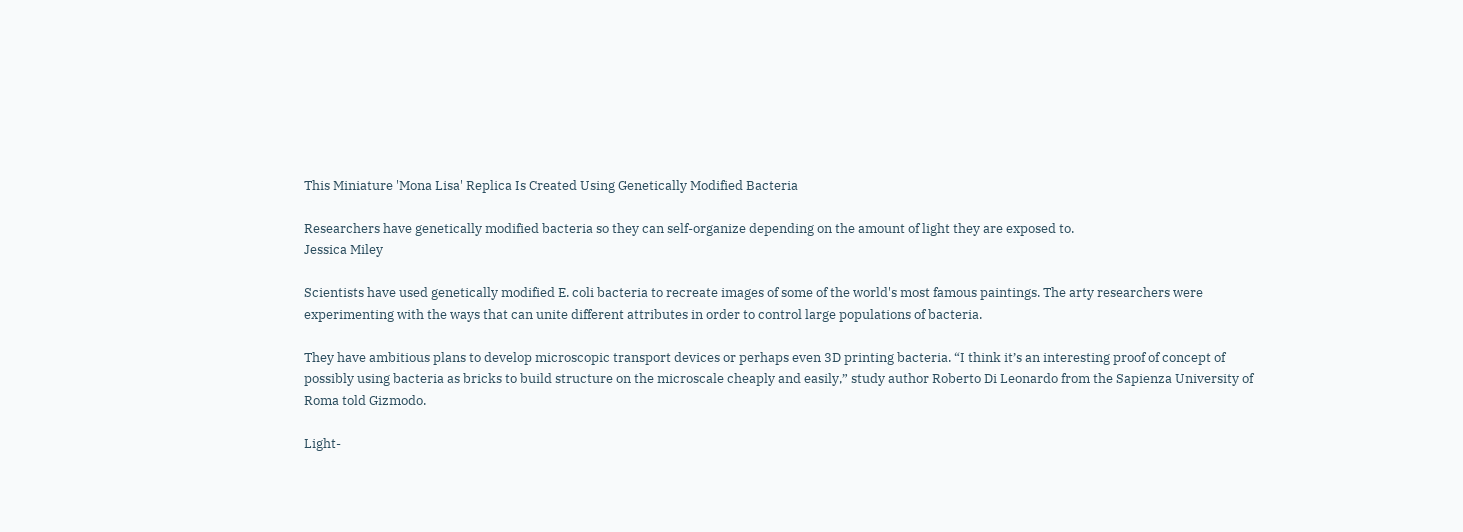This Miniature 'Mona Lisa' Replica Is Created Using Genetically Modified Bacteria

Researchers have genetically modified bacteria so they can self-organize depending on the amount of light they are exposed to.
Jessica Miley

Scientists have used genetically modified E. coli bacteria to recreate images of some of the world's most famous paintings. The arty researchers were experimenting with the ways that can unite different attributes in order to control large populations of bacteria.

They have ambitious plans to develop microscopic transport devices or perhaps even 3D printing bacteria. “I think it’s an interesting proof of concept of possibly using bacteria as bricks to build structure on the microscale cheaply and easily,” study author Roberto Di Leonardo from the Sapienza University of Roma told Gizmodo.

Light-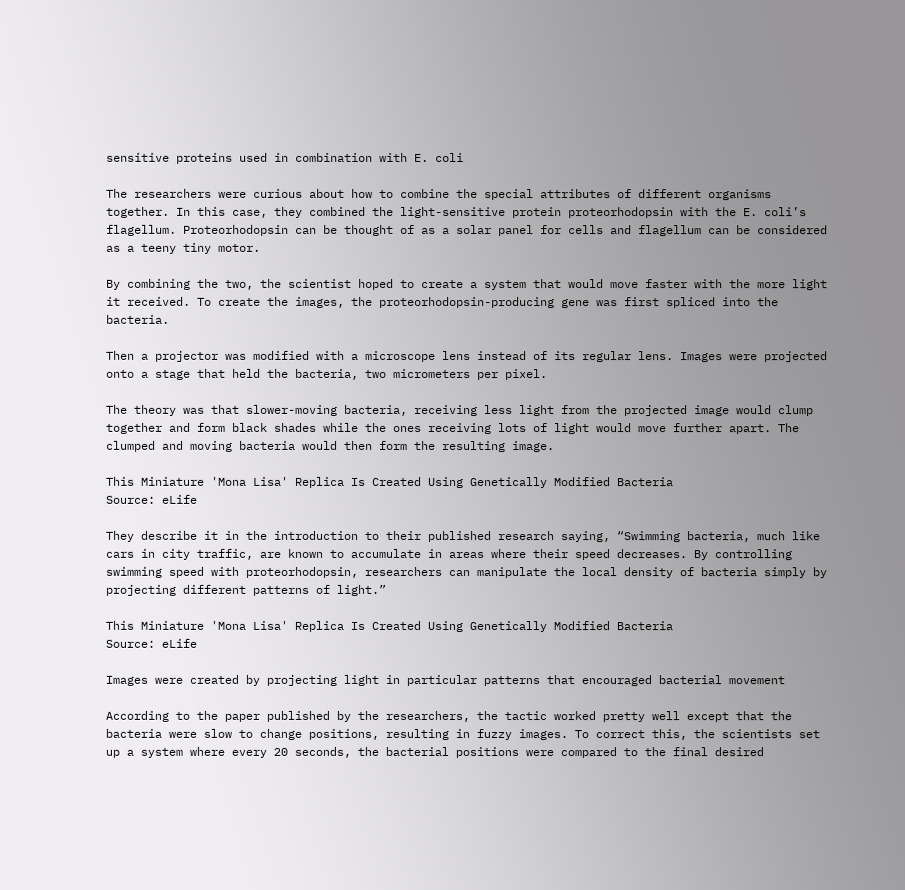sensitive proteins used in combination with E. coli

The researchers were curious about how to combine the special attributes of different organisms together. In this case, they combined the light-sensitive protein proteorhodopsin with the E. coli’s flagellum. Proteorhodopsin can be thought of as a solar panel for cells and flagellum can be considered as a teeny tiny motor.

By combining the two, the scientist hoped to create a system that would move faster with the more light it received. To create the images, the proteorhodopsin-producing gene was first spliced into the bacteria.

Then a projector was modified with a microscope lens instead of its regular lens. Images were projected onto a stage that held the bacteria, two micrometers per pixel.

The theory was that slower-moving bacteria, receiving less light from the projected image would clump together and form black shades while the ones receiving lots of light would move further apart. The clumped and moving bacteria would then form the resulting image.

This Miniature 'Mona Lisa' Replica Is Created Using Genetically Modified Bacteria
Source: eLife

They describe it in the introduction to their published research saying, “Swimming bacteria, much like cars in city traffic, are known to accumulate in areas where their speed decreases. By controlling swimming speed with proteorhodopsin, researchers can manipulate the local density of bacteria simply by projecting different patterns of light.”

This Miniature 'Mona Lisa' Replica Is Created Using Genetically Modified Bacteria
Source: eLife

Images were created by projecting light in particular patterns that encouraged bacterial movement

According to the paper published by the researchers, the tactic worked pretty well except that the bacteria were slow to change positions, resulting in fuzzy images. To correct this, the scientists set up a system where every 20 seconds, the bacterial positions were compared to the final desired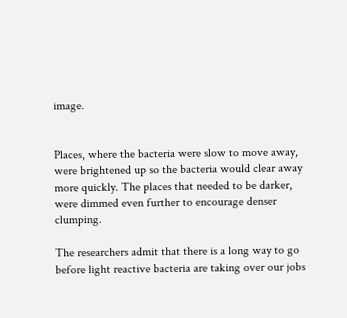image.


Places, where the bacteria were slow to move away, were brightened up so the bacteria would clear away more quickly. The places that needed to be darker, were dimmed even further to encourage denser clumping.

The researchers admit that there is a long way to go before light reactive bacteria are taking over our jobs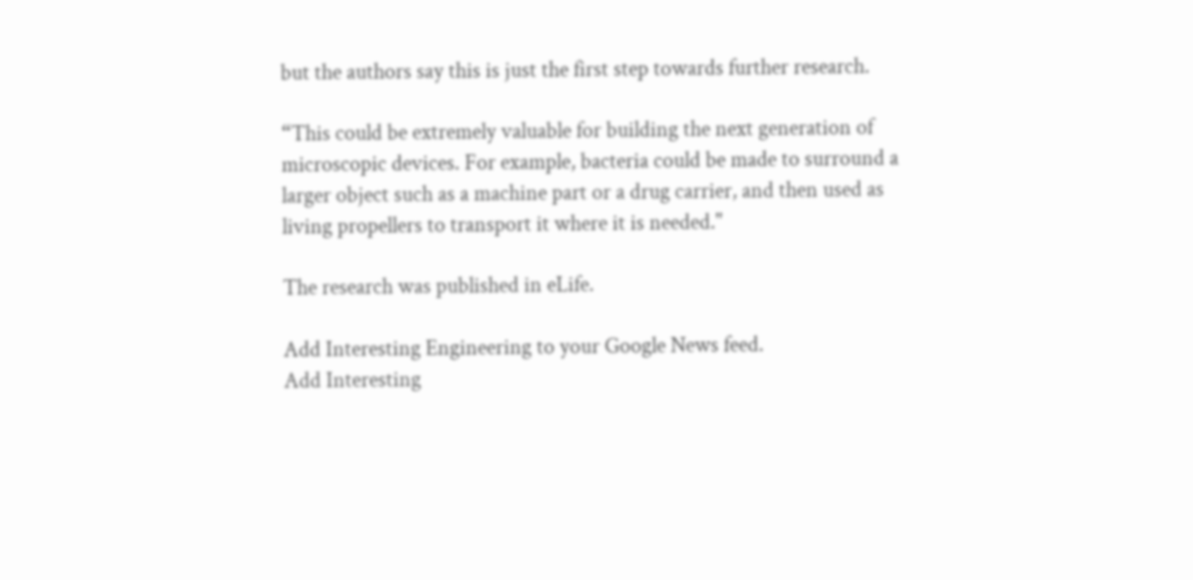but the authors say this is just the first step towards further research.

“This could be extremely valuable for building the next generation of microscopic devices. For example, bacteria could be made to surround a larger object such as a machine part or a drug carrier, and then used as living propellers to transport it where it is needed."

The research was published in eLife.

Add Interesting Engineering to your Google News feed.
Add Interesting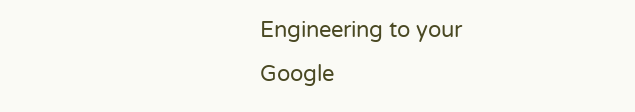Engineering to your Google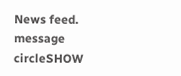News feed.
message circleSHOW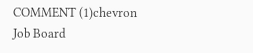COMMENT (1)chevron
Job Board